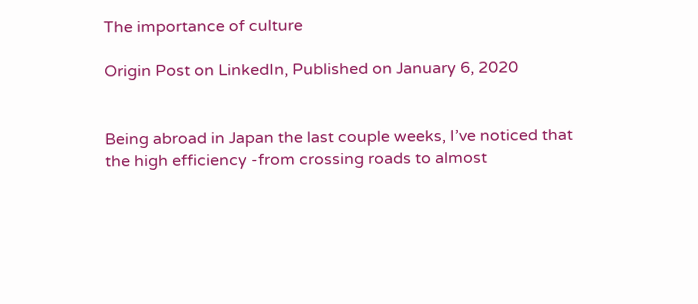The importance of culture

Origin Post on LinkedIn, Published on January 6, 2020


Being abroad in Japan the last couple weeks, I’ve noticed that the high efficiency -from crossing roads to almost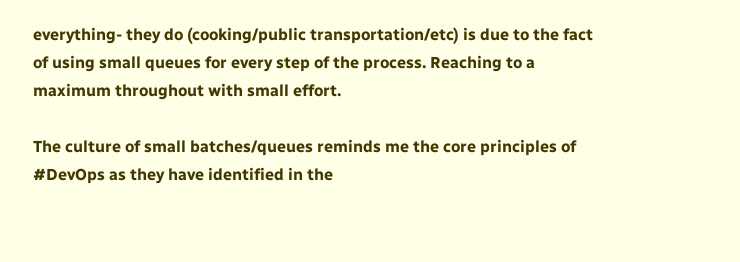everything- they do (cooking/public transportation/etc) is due to the fact of using small queues for every step of the process. Reaching to a maximum throughout with small effort.

The culture of small batches/queues reminds me the core principles of #DevOps as they have identified in the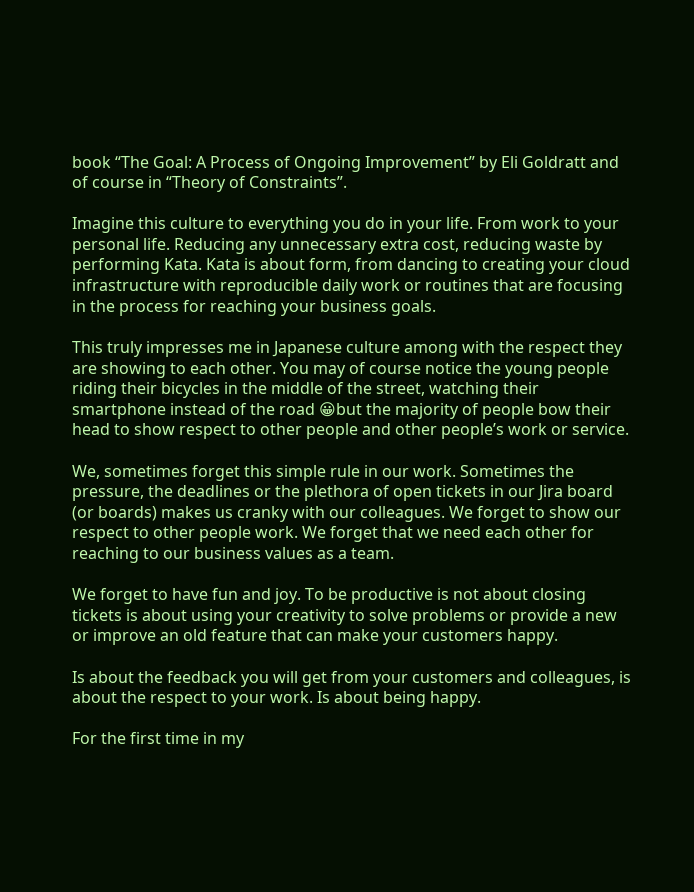book “The Goal: A Process of Ongoing Improvement” by Eli Goldratt and of course in “Theory of Constraints”.

Imagine this culture to everything you do in your life. From work to your personal life. Reducing any unnecessary extra cost, reducing waste by performing Kata. Kata is about form, from dancing to creating your cloud infrastructure with reproducible daily work or routines that are focusing in the process for reaching your business goals.

This truly impresses me in Japanese culture among with the respect they are showing to each other. You may of course notice the young people riding their bicycles in the middle of the street, watching their smartphone instead of the road 😀but the majority of people bow their head to show respect to other people and other people’s work or service.

We, sometimes forget this simple rule in our work. Sometimes the pressure, the deadlines or the plethora of open tickets in our Jira board (or boards) makes us cranky with our colleagues. We forget to show our respect to other people work. We forget that we need each other for reaching to our business values as a team.

We forget to have fun and joy. To be productive is not about closing tickets is about using your creativity to solve problems or provide a new or improve an old feature that can make your customers happy.

Is about the feedback you will get from your customers and colleagues, is about the respect to your work. Is about being happy.

For the first time in my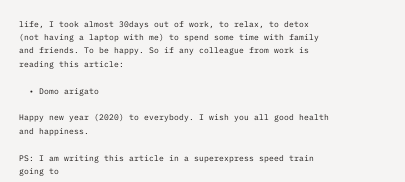life, I took almost 30days out of work, to relax, to detox (not having a laptop with me) to spend some time with family and friends. To be happy. So if any colleague from work is reading this article:

  • Domo arigato

Happy new year (2020) to everybody. I wish you all good health and happiness.

PS: I am writing this article in a superexpress speed train going to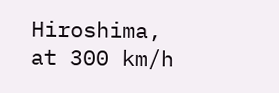Hiroshima, at 300 km/h